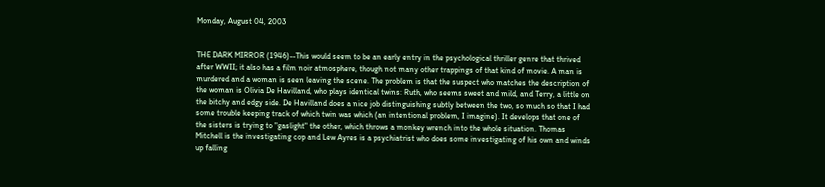Monday, August 04, 2003


THE DARK MIRROR (1946)--This would seem to be an early entry in the psychological thriller genre that thrived after WWII; it also has a film noir atmosphere, though not many other trappings of that kind of movie. A man is murdered and a woman is seen leaving the scene. The problem is that the suspect who matches the description of the woman is Olivia De Havilland, who plays identical twins: Ruth, who seems sweet and mild, and Terry, a little on the bitchy and edgy side. De Havilland does a nice job distinguishing subtly between the two, so much so that I had some trouble keeping track of which twin was which (an intentional problem, I imagine). It develops that one of the sisters is trying to "gaslight" the other, which throws a monkey wrench into the whole situation. Thomas Mitchell is the investigating cop and Lew Ayres is a psychiatrist who does some investigating of his own and winds up falling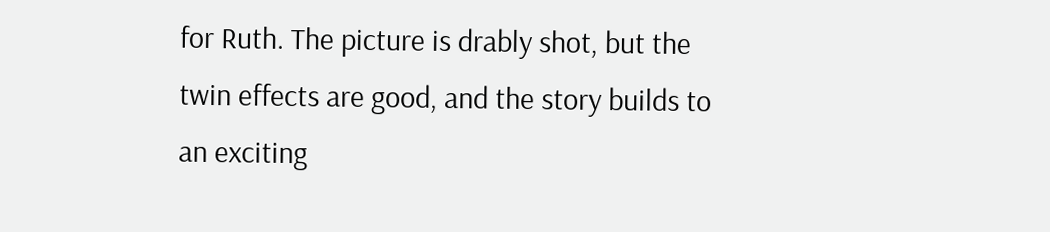for Ruth. The picture is drably shot, but the twin effects are good, and the story builds to an exciting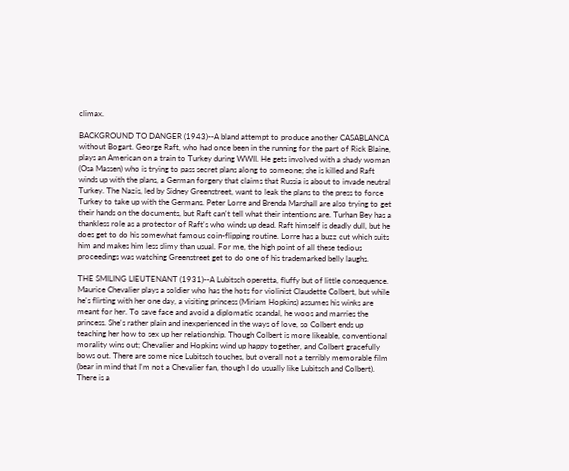climax.

BACKGROUND TO DANGER (1943)--A bland attempt to produce another CASABLANCA without Bogart. George Raft, who had once been in the running for the part of Rick Blaine, plays an American on a train to Turkey during WWII. He gets involved with a shady woman (Osa Massen) who is trying to pass secret plans along to someone; she is killed and Raft winds up with the plans, a German forgery that claims that Russia is about to invade neutral Turkey. The Nazis, led by Sidney Greenstreet, want to leak the plans to the press to force Turkey to take up with the Germans. Peter Lorre and Brenda Marshall are also trying to get their hands on the documents, but Raft can't tell what their intentions are. Turhan Bey has a thankless role as a protector of Raft's who winds up dead. Raft himself is deadly dull, but he does get to do his somewhat famous coin-flipping routine. Lorre has a buzz cut which suits him and makes him less slimy than usual. For me, the high point of all these tedious proceedings was watching Greenstreet get to do one of his trademarked belly laughs.

THE SMILING LIEUTENANT (1931)--A Lubitsch operetta, fluffy but of little consequence. Maurice Chevalier plays a soldier who has the hots for violinist Claudette Colbert, but while he's flirting with her one day, a visiting princess (Miriam Hopkins) assumes his winks are meant for her. To save face and avoid a diplomatic scandal, he woos and marries the princess. She's rather plain and inexperienced in the ways of love, so Colbert ends up teaching her how to sex up her relationship. Though Colbert is more likeable, conventional morality wins out; Chevalier and Hopkins wind up happy together, and Colbert gracefully bows out. There are some nice Lubitsch touches, but overall not a terribly memorable film (bear in mind that I'm not a Chevalier fan, though I do usually like Lubitsch and Colbert). There is a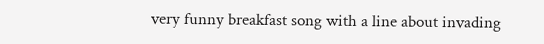very funny breakfast song with a line about invading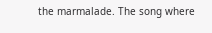the marmalade. The song where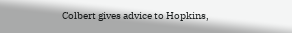Colbert gives advice to Hopkins,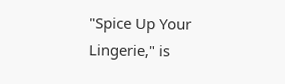"Spice Up Your Lingerie," is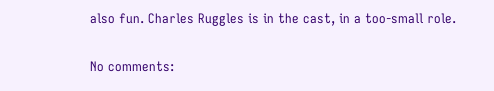also fun. Charles Ruggles is in the cast, in a too-small role.

No comments: